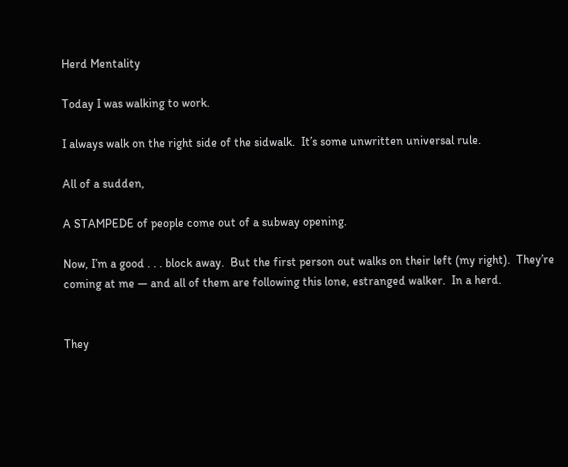Herd Mentality

Today I was walking to work.

I always walk on the right side of the sidwalk.  It’s some unwritten universal rule.

All of a sudden,

A STAMPEDE of people come out of a subway opening.

Now, I’m a good . . . block away.  But the first person out walks on their left (my right).  They’re coming at me — and all of them are following this lone, estranged walker.  In a herd.


They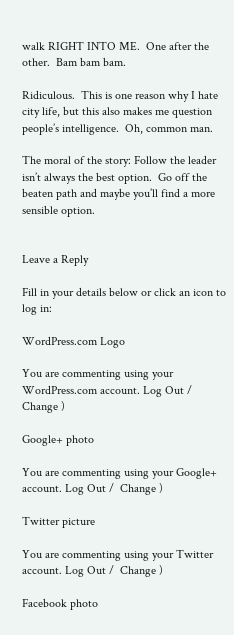walk RIGHT INTO ME.  One after the other.  Bam bam bam.

Ridiculous.  This is one reason why I hate city life, but this also makes me question people’s intelligence.  Oh, common man.

The moral of the story: Follow the leader isn’t always the best option.  Go off the beaten path and maybe you’ll find a more sensible option.


Leave a Reply

Fill in your details below or click an icon to log in:

WordPress.com Logo

You are commenting using your WordPress.com account. Log Out /  Change )

Google+ photo

You are commenting using your Google+ account. Log Out /  Change )

Twitter picture

You are commenting using your Twitter account. Log Out /  Change )

Facebook photo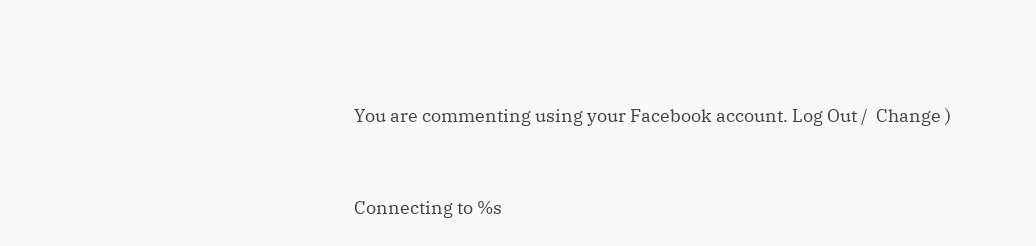You are commenting using your Facebook account. Log Out /  Change )


Connecting to %s